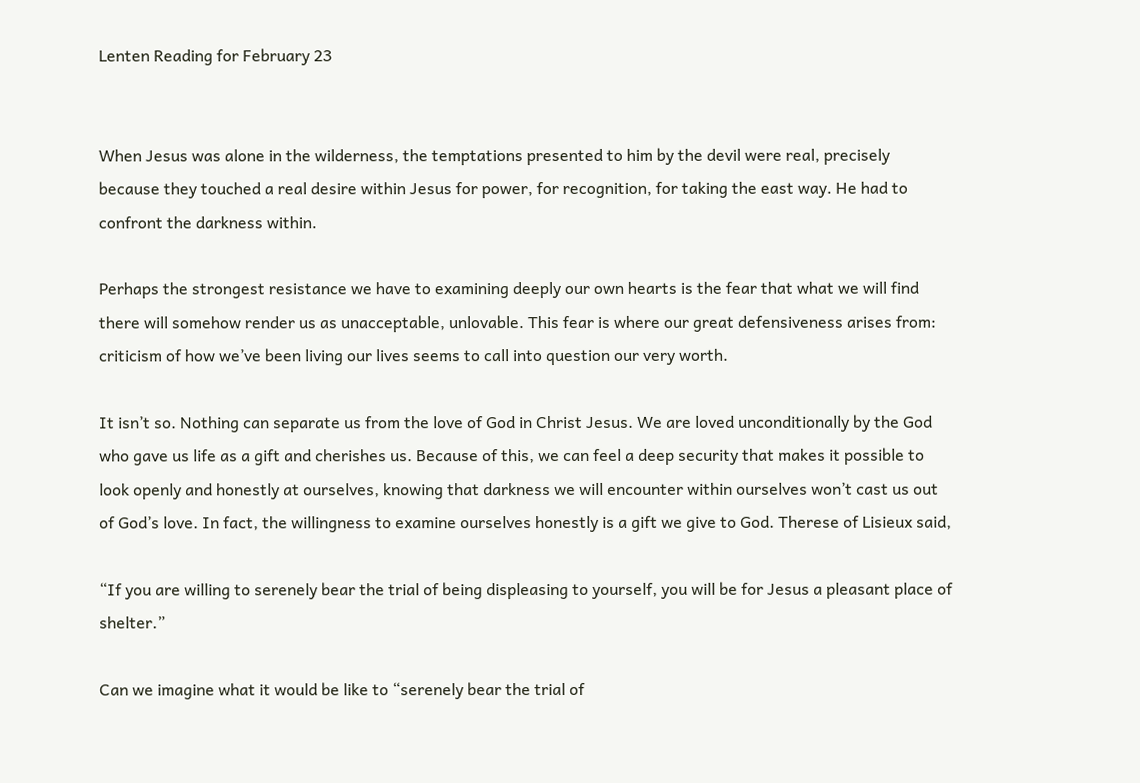Lenten Reading for February 23


When Jesus was alone in the wilderness, the temptations presented to him by the devil were real, precisely because they touched a real desire within Jesus for power, for recognition, for taking the east way. He had to confront the darkness within.

Perhaps the strongest resistance we have to examining deeply our own hearts is the fear that what we will find there will somehow render us as unacceptable, unlovable. This fear is where our great defensiveness arises from: criticism of how we’ve been living our lives seems to call into question our very worth.

It isn’t so. Nothing can separate us from the love of God in Christ Jesus. We are loved unconditionally by the God who gave us life as a gift and cherishes us. Because of this, we can feel a deep security that makes it possible to look openly and honestly at ourselves, knowing that darkness we will encounter within ourselves won’t cast us out of God’s love. In fact, the willingness to examine ourselves honestly is a gift we give to God. Therese of Lisieux said,

“If you are willing to serenely bear the trial of being displeasing to yourself, you will be for Jesus a pleasant place of shelter.”

Can we imagine what it would be like to “serenely bear the trial of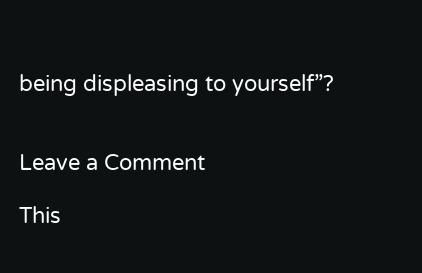being displeasing to yourself”?


Leave a Comment

This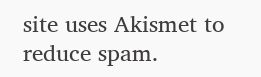site uses Akismet to reduce spam.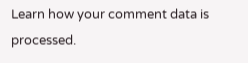Learn how your comment data is processed.